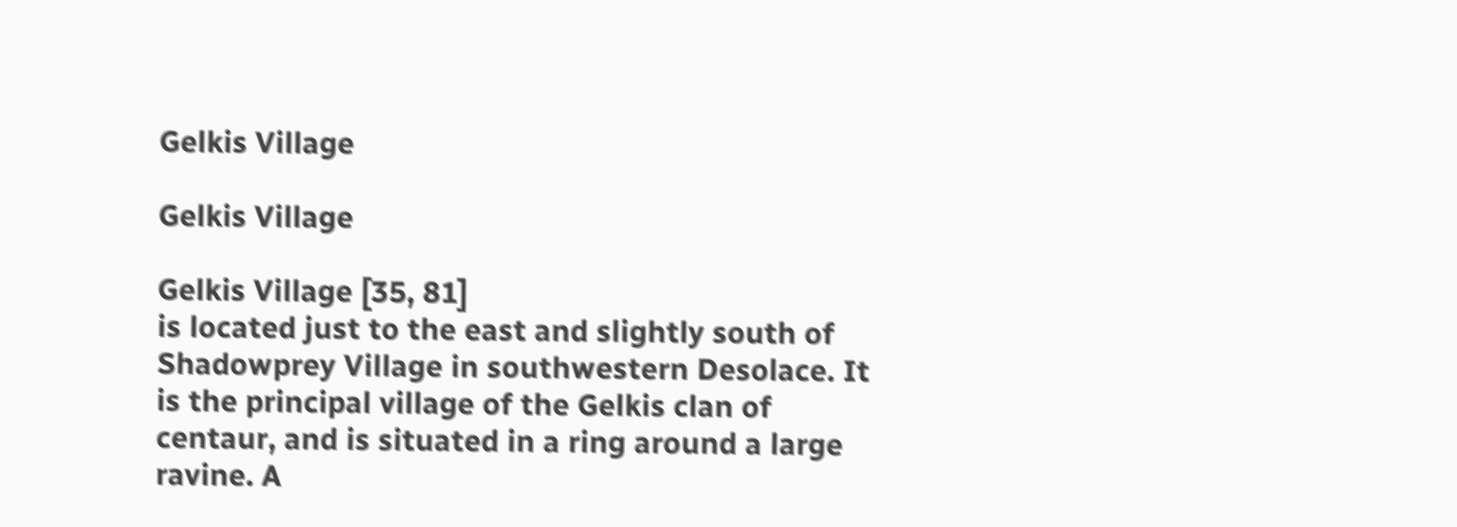Gelkis Village

Gelkis Village

Gelkis Village [35, 81]
is located just to the east and slightly south of Shadowprey Village in southwestern Desolace. It is the principal village of the Gelkis clan of centaur, and is situated in a ring around a large ravine. A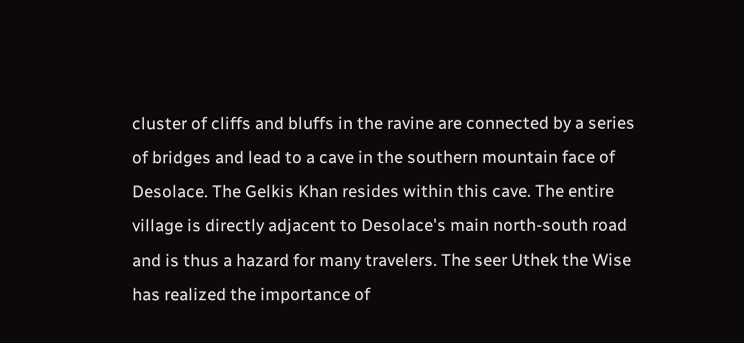cluster of cliffs and bluffs in the ravine are connected by a series of bridges and lead to a cave in the southern mountain face of Desolace. The Gelkis Khan resides within this cave. The entire village is directly adjacent to Desolace's main north-south road and is thus a hazard for many travelers. The seer Uthek the Wise has realized the importance of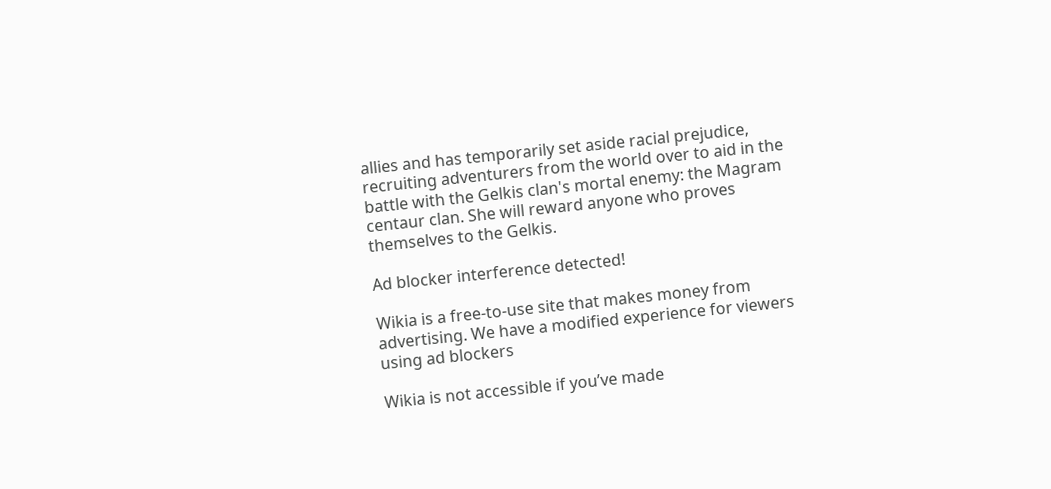allies and has temporarily set aside racial prejudice, recruiting adventurers from the world over to aid in the battle with the Gelkis clan's mortal enemy: the Magram centaur clan. She will reward anyone who proves themselves to the Gelkis.

Ad blocker interference detected!

Wikia is a free-to-use site that makes money from advertising. We have a modified experience for viewers using ad blockers

Wikia is not accessible if you’ve made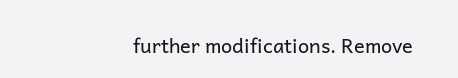further modifications. Remove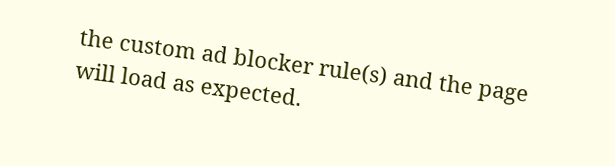the custom ad blocker rule(s) and the page will load as expected.